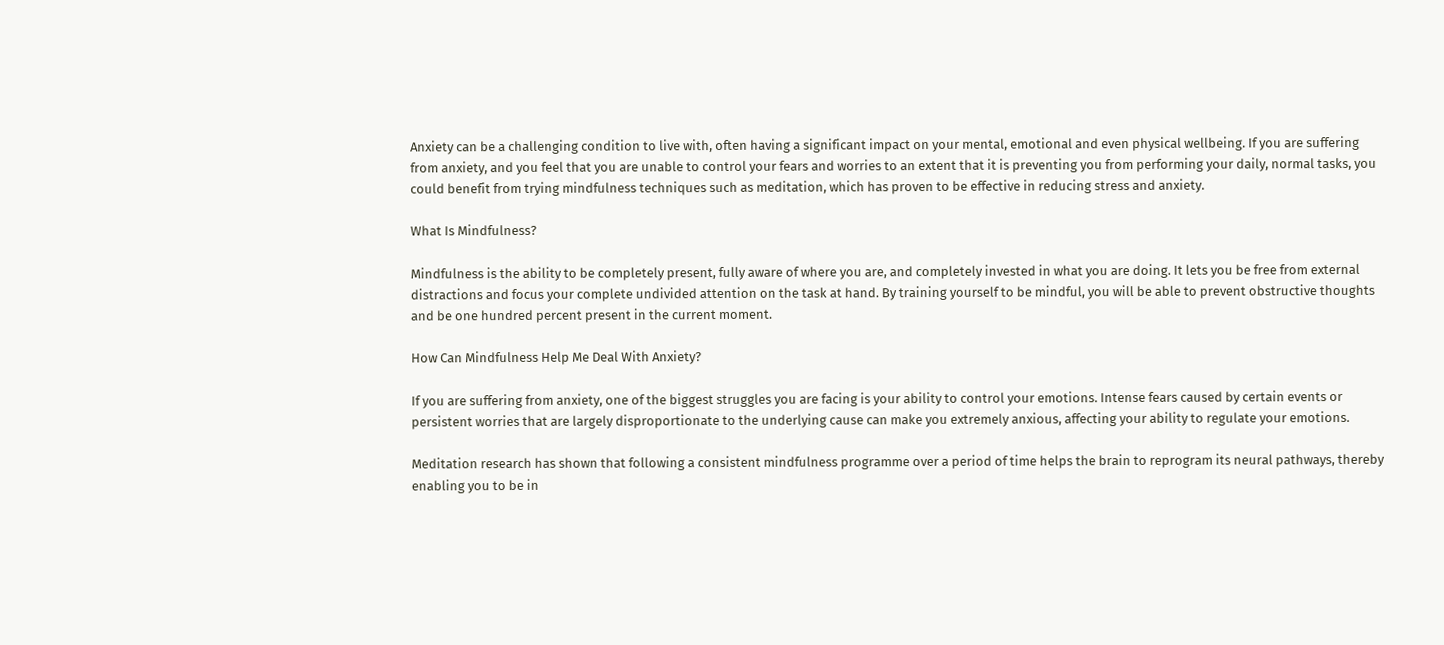Anxiety can be a challenging condition to live with, often having a significant impact on your mental, emotional and even physical wellbeing. If you are suffering from anxiety, and you feel that you are unable to control your fears and worries to an extent that it is preventing you from performing your daily, normal tasks, you could benefit from trying mindfulness techniques such as meditation, which has proven to be effective in reducing stress and anxiety.

What Is Mindfulness?

Mindfulness is the ability to be completely present, fully aware of where you are, and completely invested in what you are doing. It lets you be free from external distractions and focus your complete undivided attention on the task at hand. By training yourself to be mindful, you will be able to prevent obstructive thoughts and be one hundred percent present in the current moment.

How Can Mindfulness Help Me Deal With Anxiety?

If you are suffering from anxiety, one of the biggest struggles you are facing is your ability to control your emotions. Intense fears caused by certain events or persistent worries that are largely disproportionate to the underlying cause can make you extremely anxious, affecting your ability to regulate your emotions.

Meditation research has shown that following a consistent mindfulness programme over a period of time helps the brain to reprogram its neural pathways, thereby enabling you to be in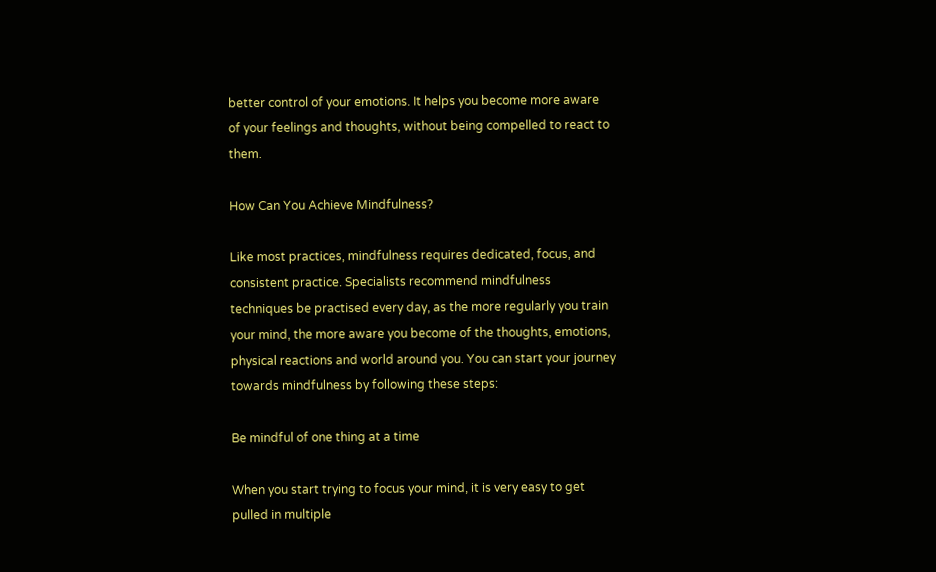better control of your emotions. It helps you become more aware of your feelings and thoughts, without being compelled to react to them.

How Can You Achieve Mindfulness?

Like most practices, mindfulness requires dedicated, focus, and consistent practice. Specialists recommend mindfulness techniques be practised every day, as the more regularly you train your mind, the more aware you become of the thoughts, emotions, physical reactions and world around you. You can start your journey towards mindfulness by following these steps:

Be mindful of one thing at a time

When you start trying to focus your mind, it is very easy to get pulled in multiple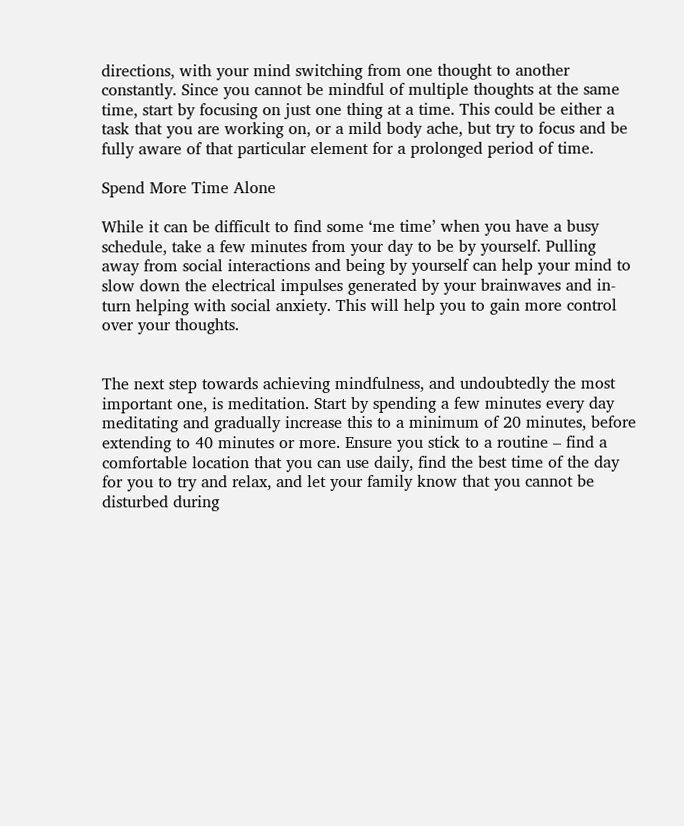directions, with your mind switching from one thought to another constantly. Since you cannot be mindful of multiple thoughts at the same time, start by focusing on just one thing at a time. This could be either a task that you are working on, or a mild body ache, but try to focus and be fully aware of that particular element for a prolonged period of time.

Spend More Time Alone

While it can be difficult to find some ‘me time’ when you have a busy schedule, take a few minutes from your day to be by yourself. Pulling away from social interactions and being by yourself can help your mind to slow down the electrical impulses generated by your brainwaves and in-turn helping with social anxiety. This will help you to gain more control over your thoughts.


The next step towards achieving mindfulness, and undoubtedly the most important one, is meditation. Start by spending a few minutes every day meditating and gradually increase this to a minimum of 20 minutes, before extending to 40 minutes or more. Ensure you stick to a routine – find a comfortable location that you can use daily, find the best time of the day for you to try and relax, and let your family know that you cannot be disturbed during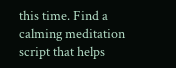this time. Find a calming meditation script that helps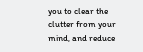you to clear the clutter from your mind, and reduce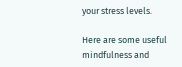your stress levels.

Here are some useful mindfulness and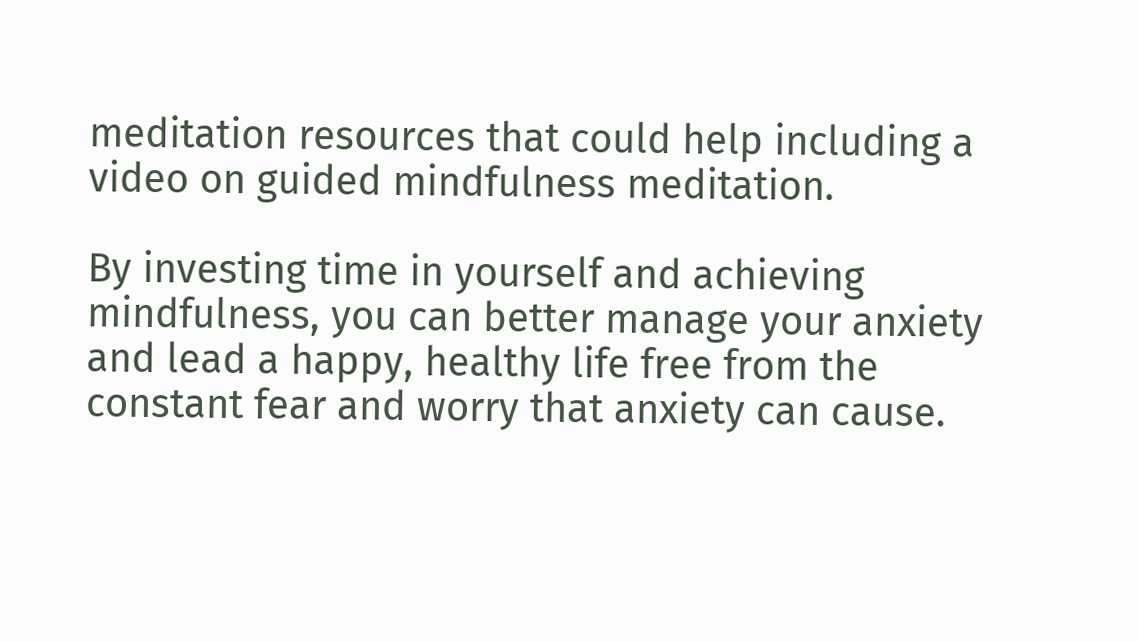meditation resources that could help including a video on guided mindfulness meditation.

By investing time in yourself and achieving mindfulness, you can better manage your anxiety and lead a happy, healthy life free from the constant fear and worry that anxiety can cause.